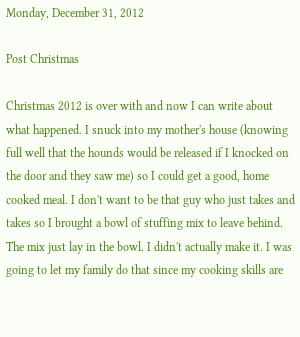Monday, December 31, 2012

Post Christmas

Christmas 2012 is over with and now I can write about what happened. I snuck into my mother's house (knowing full well that the hounds would be released if I knocked on the door and they saw me) so I could get a good, home cooked meal. I don't want to be that guy who just takes and takes so I brought a bowl of stuffing mix to leave behind. The mix just lay in the bowl. I didn't actually make it. I was going to let my family do that since my cooking skills are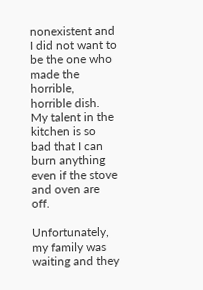nonexistent and I did not want to be the one who made the horrible, horrible dish. My talent in the kitchen is so bad that I can burn anything even if the stove and oven are off.

Unfortunately, my family was waiting and they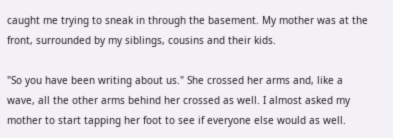caught me trying to sneak in through the basement. My mother was at the front, surrounded by my siblings, cousins and their kids.

"So you have been writing about us." She crossed her arms and, like a wave, all the other arms behind her crossed as well. I almost asked my mother to start tapping her foot to see if everyone else would as well.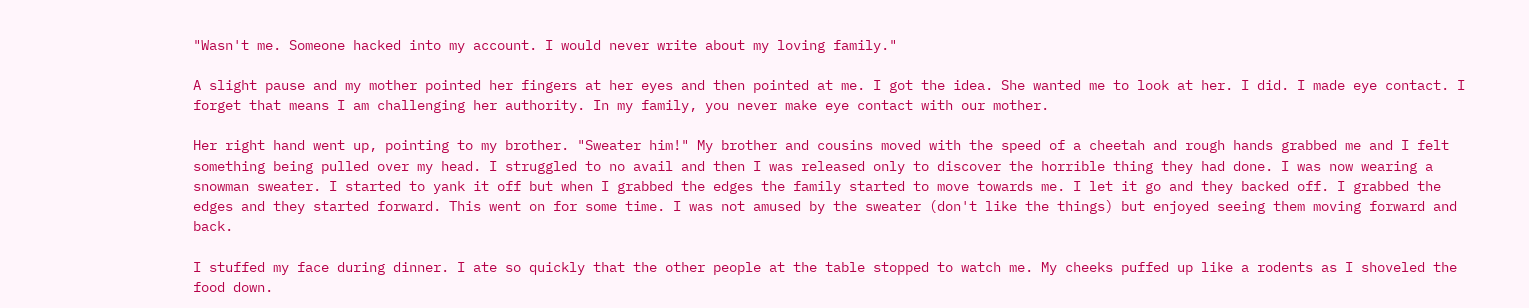"Wasn't me. Someone hacked into my account. I would never write about my loving family."

A slight pause and my mother pointed her fingers at her eyes and then pointed at me. I got the idea. She wanted me to look at her. I did. I made eye contact. I forget that means I am challenging her authority. In my family, you never make eye contact with our mother.

Her right hand went up, pointing to my brother. "Sweater him!" My brother and cousins moved with the speed of a cheetah and rough hands grabbed me and I felt something being pulled over my head. I struggled to no avail and then I was released only to discover the horrible thing they had done. I was now wearing a snowman sweater. I started to yank it off but when I grabbed the edges the family started to move towards me. I let it go and they backed off. I grabbed the edges and they started forward. This went on for some time. I was not amused by the sweater (don't like the things) but enjoyed seeing them moving forward and back.

I stuffed my face during dinner. I ate so quickly that the other people at the table stopped to watch me. My cheeks puffed up like a rodents as I shoveled the food down.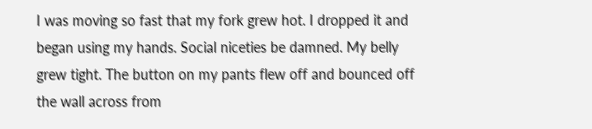I was moving so fast that my fork grew hot. I dropped it and began using my hands. Social niceties be damned. My belly grew tight. The button on my pants flew off and bounced off the wall across from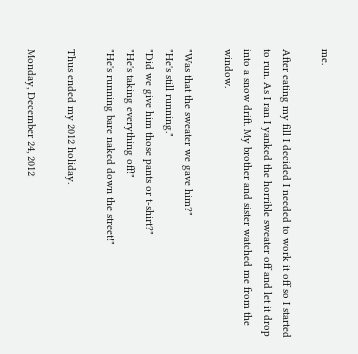me.

After eating my fill I decided I needed to work it off so I started to run. As I ran I yanked the horrible sweater off and let it drop into a snow drift. My brother and sister watched me from the window.

"Was that the sweater we gave him?"
"He's still running."
"Did we give him those pants or t-shirt?"
"He's taking everything off!"
"He's running bare naked down the street!"

Thus ended my 2012 holiday.

Monday, December 24, 2012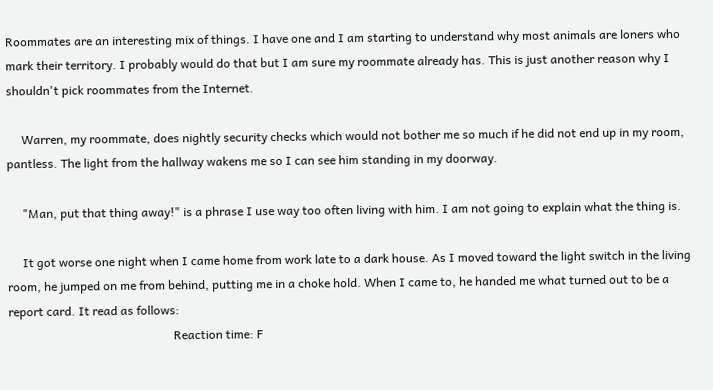Roommates are an interesting mix of things. I have one and I am starting to understand why most animals are loners who mark their territory. I probably would do that but I am sure my roommate already has. This is just another reason why I shouldn't pick roommates from the Internet.

     Warren, my roommate, does nightly security checks which would not bother me so much if he did not end up in my room, pantless. The light from the hallway wakens me so I can see him standing in my doorway.

     "Man, put that thing away!" is a phrase I use way too often living with him. I am not going to explain what the thing is.

     It got worse one night when I came home from work late to a dark house. As I moved toward the light switch in the living room, he jumped on me from behind, putting me in a choke hold. When I came to, he handed me what turned out to be a report card. It read as follows:
                                                       Reaction time: F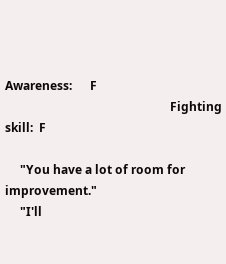Awareness:      F
                                                       Fighting skill:  F

     "You have a lot of room for improvement."
     "I'll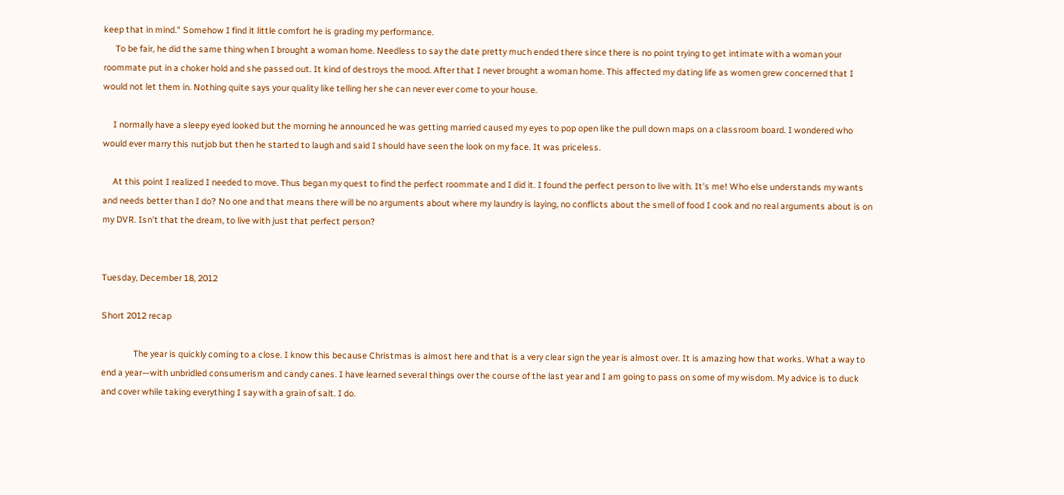keep that in mind." Somehow I find it little comfort he is grading my performance.
      To be fair, he did the same thing when I brought a woman home. Needless to say the date pretty much ended there since there is no point trying to get intimate with a woman your roommate put in a choker hold and she passed out. It kind of destroys the mood. After that I never brought a woman home. This affected my dating life as women grew concerned that I would not let them in. Nothing quite says your quality like telling her she can never ever come to your house.

     I normally have a sleepy eyed looked but the morning he announced he was getting married caused my eyes to pop open like the pull down maps on a classroom board. I wondered who would ever marry this nutjob but then he started to laugh and said I should have seen the look on my face. It was priceless.

     At this point I realized I needed to move. Thus began my quest to find the perfect roommate and I did it. I found the perfect person to live with. It's me! Who else understands my wants and needs better than I do? No one and that means there will be no arguments about where my laundry is laying, no conflicts about the smell of food I cook and no real arguments about is on my DVR. Isn't that the dream, to live with just that perfect person?


Tuesday, December 18, 2012

Short 2012 recap

                The year is quickly coming to a close. I know this because Christmas is almost here and that is a very clear sign the year is almost over. It is amazing how that works. What a way to end a year—with unbridled consumerism and candy canes. I have learned several things over the course of the last year and I am going to pass on some of my wisdom. My advice is to duck and cover while taking everything I say with a grain of salt. I do.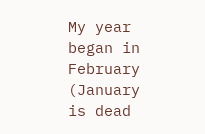My year began in February (January is dead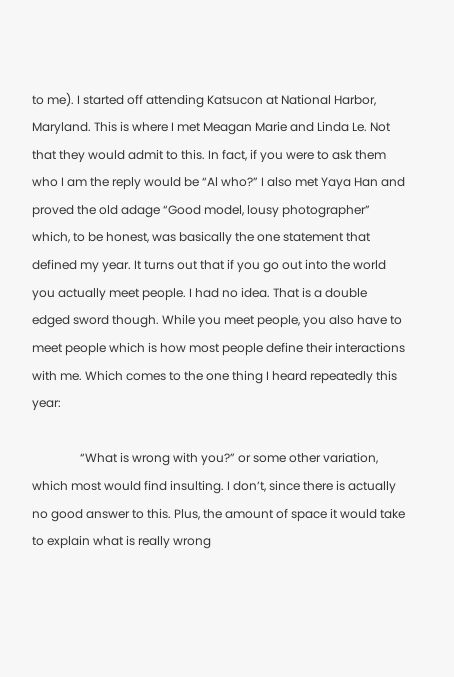to me). I started off attending Katsucon at National Harbor, Maryland. This is where I met Meagan Marie and Linda Le. Not that they would admit to this. In fact, if you were to ask them who I am the reply would be “Al who?” I also met Yaya Han and proved the old adage “Good model, lousy photographer” which, to be honest, was basically the one statement that defined my year. It turns out that if you go out into the world you actually meet people. I had no idea. That is a double edged sword though. While you meet people, you also have to meet people which is how most people define their interactions with me. Which comes to the one thing I heard repeatedly this year:

                “What is wrong with you?” or some other variation, which most would find insulting. I don’t, since there is actually no good answer to this. Plus, the amount of space it would take to explain what is really wrong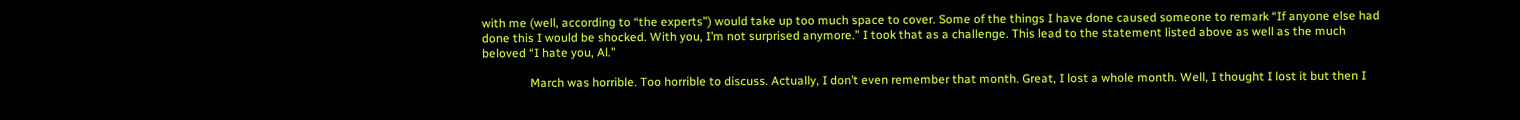with me (well, according to “the experts”) would take up too much space to cover. Some of the things I have done caused someone to remark “If anyone else had done this I would be shocked. With you, I’m not surprised anymore.” I took that as a challenge. This lead to the statement listed above as well as the much beloved “I hate you, Al.”

                March was horrible. Too horrible to discuss. Actually, I don’t even remember that month. Great, I lost a whole month. Well, I thought I lost it but then I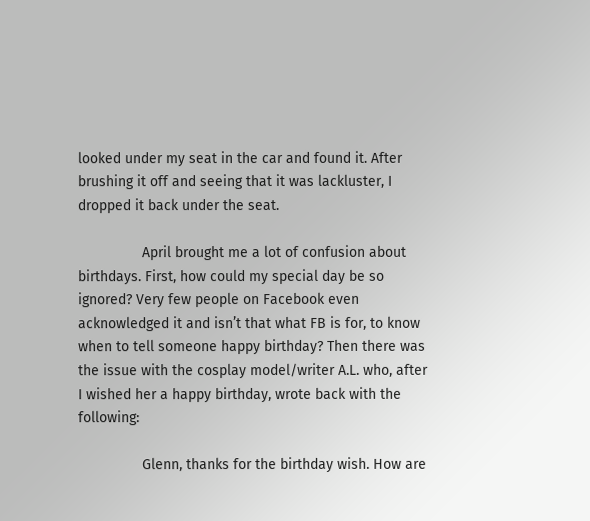looked under my seat in the car and found it. After brushing it off and seeing that it was lackluster, I dropped it back under the seat.

                April brought me a lot of confusion about birthdays. First, how could my special day be so ignored? Very few people on Facebook even acknowledged it and isn’t that what FB is for, to know when to tell someone happy birthday? Then there was the issue with the cosplay model/writer A.L. who, after I wished her a happy birthday, wrote back with the following:

                Glenn, thanks for the birthday wish. How are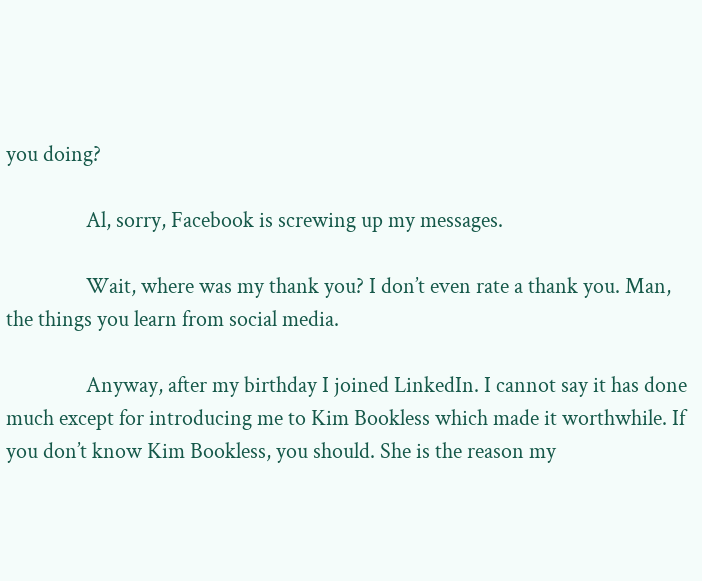you doing?

                Al, sorry, Facebook is screwing up my messages.

                Wait, where was my thank you? I don’t even rate a thank you. Man, the things you learn from social media.

                Anyway, after my birthday I joined LinkedIn. I cannot say it has done much except for introducing me to Kim Bookless which made it worthwhile. If you don’t know Kim Bookless, you should. She is the reason my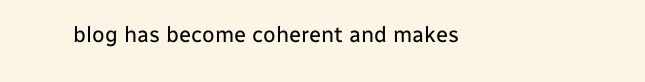blog has become coherent and makes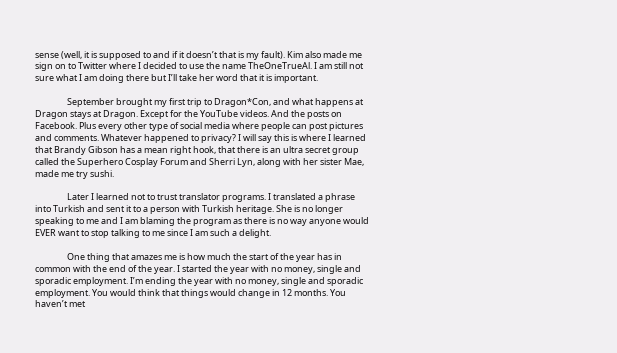sense (well, it is supposed to and if it doesn’t that is my fault). Kim also made me sign on to Twitter where I decided to use the name TheOneTrueAl. I am still not sure what I am doing there but I’ll take her word that it is important.

                September brought my first trip to Dragon*Con, and what happens at Dragon stays at Dragon. Except for the YouTube videos. And the posts on Facebook. Plus every other type of social media where people can post pictures and comments. Whatever happened to privacy? I will say this is where I learned that Brandy Gibson has a mean right hook, that there is an ultra secret group called the Superhero Cosplay Forum and Sherri Lyn, along with her sister Mae, made me try sushi.

                Later I learned not to trust translator programs. I translated a phrase into Turkish and sent it to a person with Turkish heritage. She is no longer speaking to me and I am blaming the program as there is no way anyone would EVER want to stop talking to me since I am such a delight.

                One thing that amazes me is how much the start of the year has in common with the end of the year. I started the year with no money, single and sporadic employment. I’m ending the year with no money, single and sporadic employment. You would think that things would change in 12 months. You haven’t met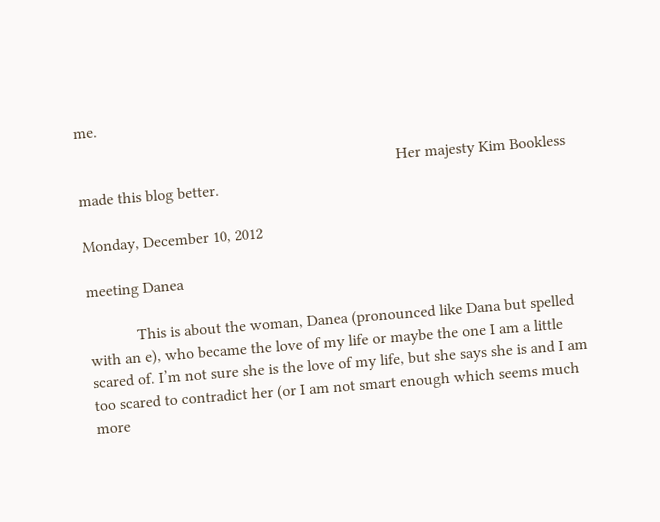me.

                                                                                Her majesty Kim Bookless made this blog better.

Monday, December 10, 2012

meeting Danea

            This is about the woman, Danea (pronounced like Dana but spelled with an e), who became the love of my life or maybe the one I am a little scared of. I’m not sure she is the love of my life, but she says she is and I am too scared to contradict her (or I am not smart enough which seems much more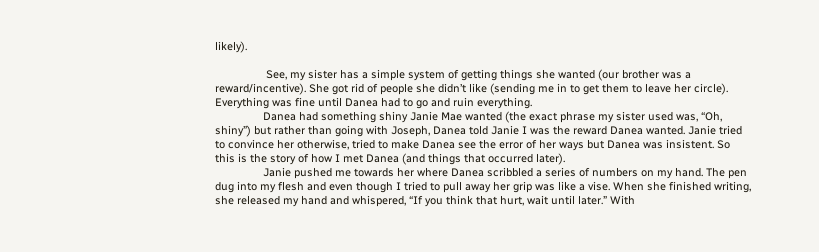likely).

                 See, my sister has a simple system of getting things she wanted (our brother was a reward/incentive). She got rid of people she didn’t like (sending me in to get them to leave her circle). Everything was fine until Danea had to go and ruin everything.
                Danea had something shiny Janie Mae wanted (the exact phrase my sister used was, “Oh, shiny”) but rather than going with Joseph, Danea told Janie I was the reward Danea wanted. Janie tried to convince her otherwise, tried to make Danea see the error of her ways but Danea was insistent. So this is the story of how I met Danea (and things that occurred later).
                Janie pushed me towards her where Danea scribbled a series of numbers on my hand. The pen dug into my flesh and even though I tried to pull away her grip was like a vise. When she finished writing, she released my hand and whispered, “If you think that hurt, wait until later.” With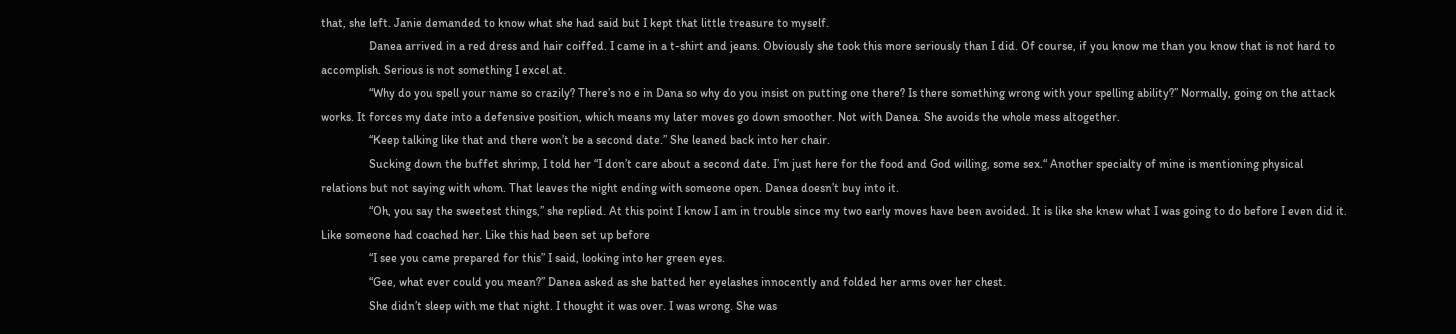that, she left. Janie demanded to know what she had said but I kept that little treasure to myself.
                Danea arrived in a red dress and hair coiffed. I came in a t-shirt and jeans. Obviously she took this more seriously than I did. Of course, if you know me than you know that is not hard to accomplish. Serious is not something I excel at.
                “Why do you spell your name so crazily? There’s no e in Dana so why do you insist on putting one there? Is there something wrong with your spelling ability?” Normally, going on the attack works. It forces my date into a defensive position, which means my later moves go down smoother. Not with Danea. She avoids the whole mess altogether.
                “Keep talking like that and there won’t be a second date.” She leaned back into her chair.
                Sucking down the buffet shrimp, I told her “I don’t care about a second date. I’m just here for the food and God willing, some sex.“ Another specialty of mine is mentioning physical relations but not saying with whom. That leaves the night ending with someone open. Danea doesn’t buy into it.
                “Oh, you say the sweetest things,” she replied. At this point I know I am in trouble since my two early moves have been avoided. It is like she knew what I was going to do before I even did it. Like someone had coached her. Like this had been set up before
                “I see you came prepared for this” I said, looking into her green eyes.
                “Gee, what ever could you mean?” Danea asked as she batted her eyelashes innocently and folded her arms over her chest.
                She didn’t sleep with me that night. I thought it was over. I was wrong. She was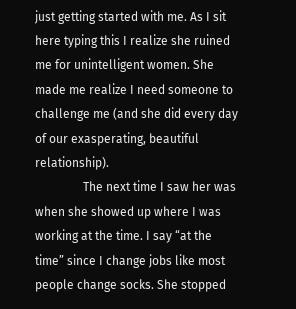just getting started with me. As I sit here typing this I realize she ruined me for unintelligent women. She made me realize I need someone to challenge me (and she did every day of our exasperating, beautiful relationship).
                The next time I saw her was when she showed up where I was working at the time. I say “at the time” since I change jobs like most people change socks. She stopped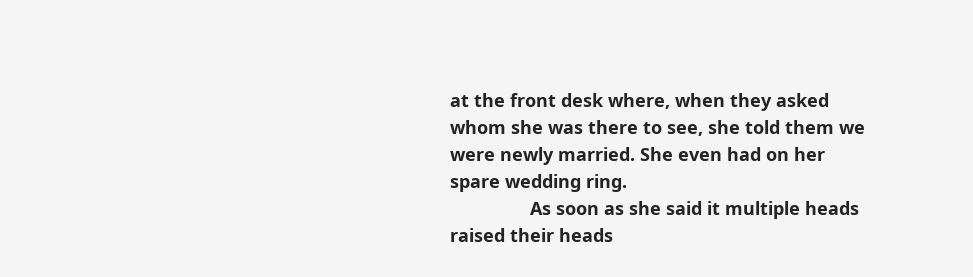at the front desk where, when they asked whom she was there to see, she told them we were newly married. She even had on her spare wedding ring.
                As soon as she said it multiple heads raised their heads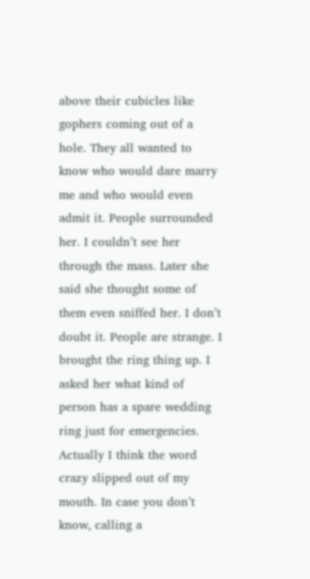above their cubicles like gophers coming out of a hole. They all wanted to know who would dare marry me and who would even admit it. People surrounded her. I couldn’t see her through the mass. Later she said she thought some of them even sniffed her. I don’t doubt it. People are strange. I brought the ring thing up. I asked her what kind of person has a spare wedding ring just for emergencies. Actually I think the word crazy slipped out of my mouth. In case you don’t know, calling a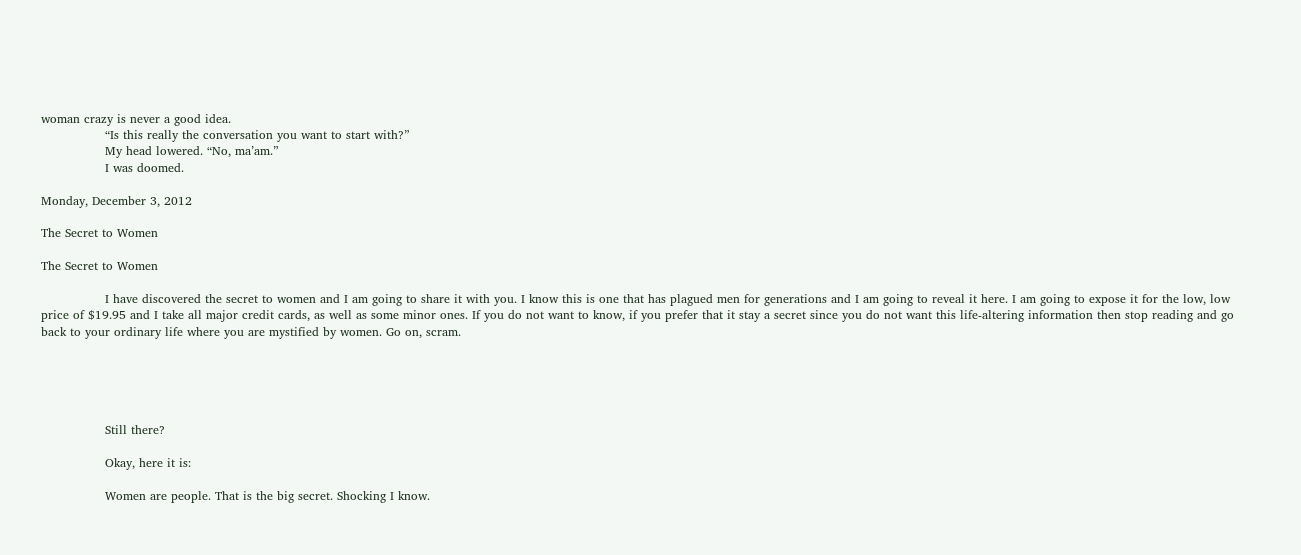woman crazy is never a good idea.
                “Is this really the conversation you want to start with?”
                My head lowered. “No, ma’am.”
                I was doomed.

Monday, December 3, 2012

The Secret to Women

The Secret to Women

                I have discovered the secret to women and I am going to share it with you. I know this is one that has plagued men for generations and I am going to reveal it here. I am going to expose it for the low, low price of $19.95 and I take all major credit cards, as well as some minor ones. If you do not want to know, if you prefer that it stay a secret since you do not want this life-altering information then stop reading and go back to your ordinary life where you are mystified by women. Go on, scram.





                Still there?

                Okay, here it is:

                Women are people. That is the big secret. Shocking I know.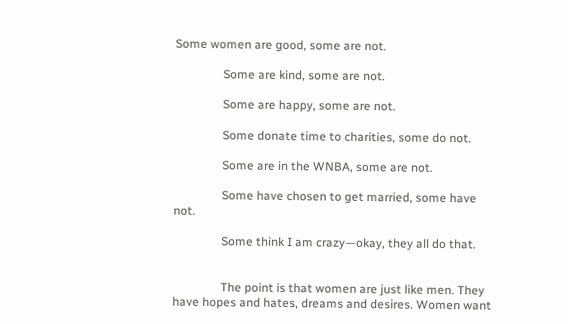Some women are good, some are not.

                Some are kind, some are not.

                Some are happy, some are not.

                Some donate time to charities, some do not.

                Some are in the WNBA, some are not.

                Some have chosen to get married, some have not.

                Some think I am crazy—okay, they all do that.


                The point is that women are just like men. They have hopes and hates, dreams and desires. Women want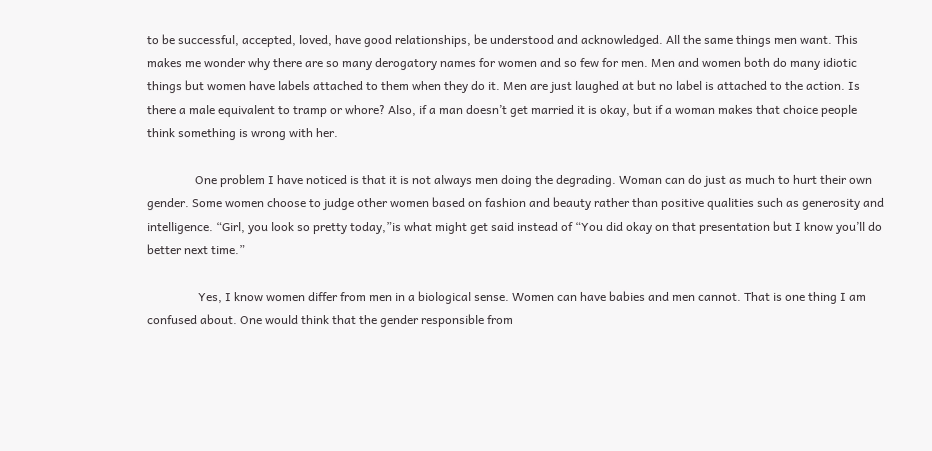to be successful, accepted, loved, have good relationships, be understood and acknowledged. All the same things men want. This makes me wonder why there are so many derogatory names for women and so few for men. Men and women both do many idiotic things but women have labels attached to them when they do it. Men are just laughed at but no label is attached to the action. Is there a male equivalent to tramp or whore? Also, if a man doesn’t get married it is okay, but if a woman makes that choice people think something is wrong with her.

                One problem I have noticed is that it is not always men doing the degrading. Woman can do just as much to hurt their own gender. Some women choose to judge other women based on fashion and beauty rather than positive qualities such as generosity and intelligence. “Girl, you look so pretty today,”is what might get said instead of “You did okay on that presentation but I know you’ll do better next time.”

                 Yes, I know women differ from men in a biological sense. Women can have babies and men cannot. That is one thing I am confused about. One would think that the gender responsible from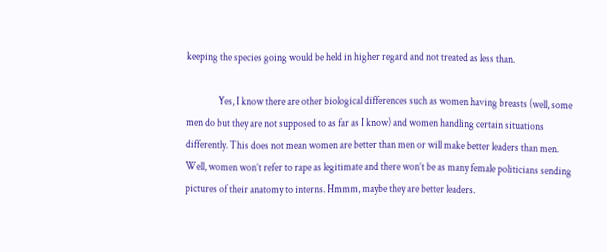keeping the species going would be held in higher regard and not treated as less than.

                Yes, I know there are other biological differences such as women having breasts (well, some men do but they are not supposed to as far as I know) and women handling certain situations differently. This does not mean women are better than men or will make better leaders than men. Well, women won’t refer to rape as legitimate and there won’t be as many female politicians sending pictures of their anatomy to interns. Hmmm, maybe they are better leaders.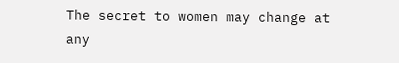The secret to women may change at any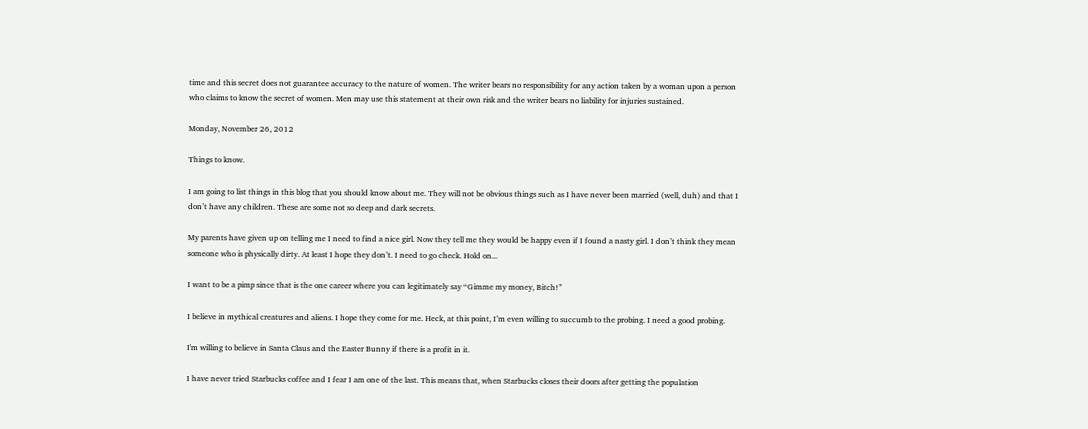time and this secret does not guarantee accuracy to the nature of women. The writer bears no responsibility for any action taken by a woman upon a person who claims to know the secret of women. Men may use this statement at their own risk and the writer bears no liability for injuries sustained.

Monday, November 26, 2012

Things to know.

I am going to list things in this blog that you should know about me. They will not be obvious things such as I have never been married (well, duh) and that I don’t have any children. These are some not so deep and dark secrets.

My parents have given up on telling me I need to find a nice girl. Now they tell me they would be happy even if I found a nasty girl. I don’t think they mean someone who is physically dirty. At least I hope they don’t. I need to go check. Hold on...

I want to be a pimp since that is the one career where you can legitimately say “Gimme my money, Bitch!”

I believe in mythical creatures and aliens. I hope they come for me. Heck, at this point, I’m even willing to succumb to the probing. I need a good probing.

I'm willing to believe in Santa Claus and the Easter Bunny if there is a profit in it.

I have never tried Starbucks coffee and I fear I am one of the last. This means that, when Starbucks closes their doors after getting the population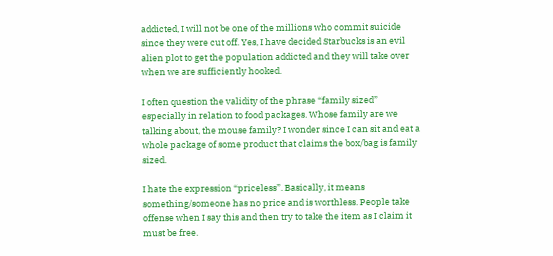addicted, I will not be one of the millions who commit suicide since they were cut off. Yes, I have decided Starbucks is an evil alien plot to get the population addicted and they will take over when we are sufficiently hooked.

I often question the validity of the phrase “family sized” especially in relation to food packages. Whose family are we talking about, the mouse family? I wonder since I can sit and eat a whole package of some product that claims the box/bag is family sized.

I hate the expression “priceless”. Basically, it means something/someone has no price and is worthless. People take offense when I say this and then try to take the item as I claim it must be free.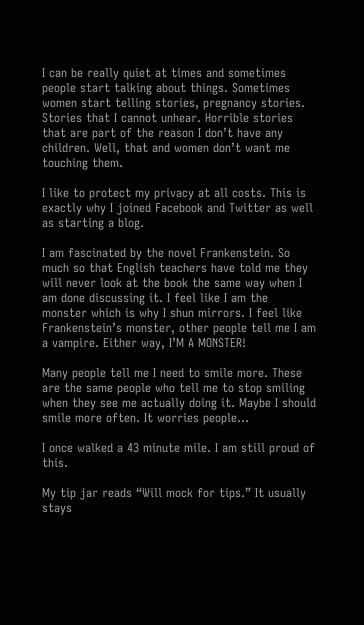I can be really quiet at times and sometimes people start talking about things. Sometimes women start telling stories, pregnancy stories. Stories that I cannot unhear. Horrible stories that are part of the reason I don’t have any children. Well, that and women don’t want me touching them.

I like to protect my privacy at all costs. This is exactly why I joined Facebook and Twitter as well as starting a blog.

I am fascinated by the novel Frankenstein. So much so that English teachers have told me they will never look at the book the same way when I am done discussing it. I feel like I am the monster which is why I shun mirrors. I feel like Frankenstein’s monster, other people tell me I am a vampire. Either way, I’M A MONSTER!

Many people tell me I need to smile more. These are the same people who tell me to stop smiling when they see me actually doing it. Maybe I should smile more often. It worries people…

I once walked a 43 minute mile. I am still proud of this.

My tip jar reads “Will mock for tips.” It usually stays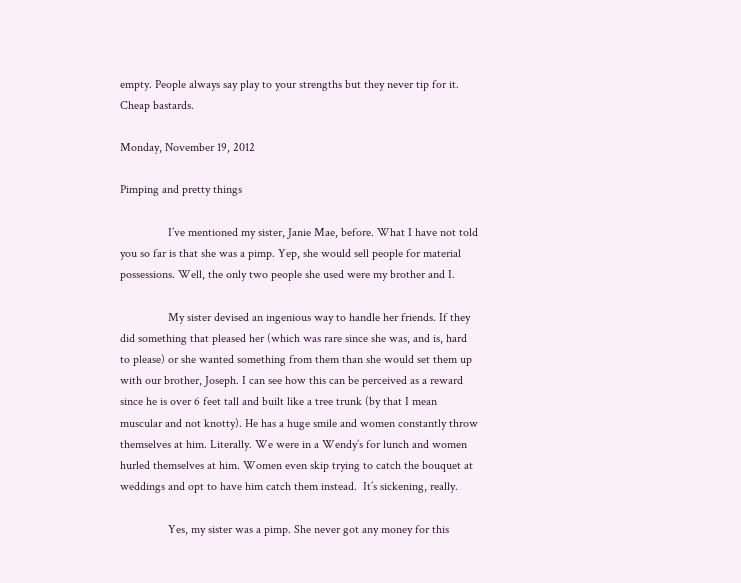empty. People always say play to your strengths but they never tip for it. Cheap bastards.

Monday, November 19, 2012

Pimping and pretty things

                I’ve mentioned my sister, Janie Mae, before. What I have not told you so far is that she was a pimp. Yep, she would sell people for material possessions. Well, the only two people she used were my brother and I.

                My sister devised an ingenious way to handle her friends. If they did something that pleased her (which was rare since she was, and is, hard to please) or she wanted something from them than she would set them up with our brother, Joseph. I can see how this can be perceived as a reward since he is over 6 feet tall and built like a tree trunk (by that I mean muscular and not knotty). He has a huge smile and women constantly throw themselves at him. Literally. We were in a Wendy’s for lunch and women hurled themselves at him. Women even skip trying to catch the bouquet at weddings and opt to have him catch them instead.  It’s sickening, really.

                Yes, my sister was a pimp. She never got any money for this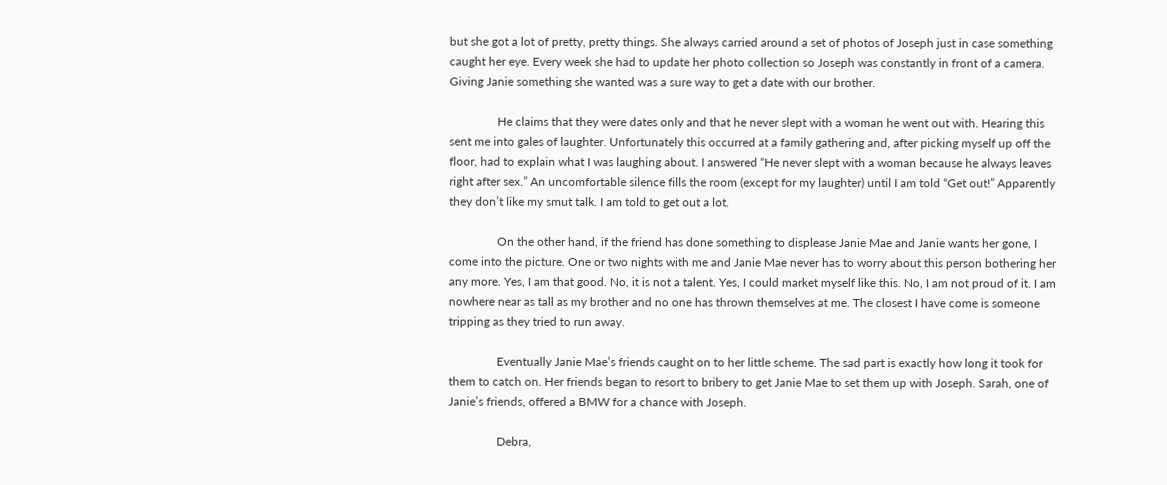but she got a lot of pretty, pretty things. She always carried around a set of photos of Joseph just in case something caught her eye. Every week she had to update her photo collection so Joseph was constantly in front of a camera. Giving Janie something she wanted was a sure way to get a date with our brother.

                He claims that they were dates only and that he never slept with a woman he went out with. Hearing this sent me into gales of laughter. Unfortunately this occurred at a family gathering and, after picking myself up off the floor, had to explain what I was laughing about. I answered “He never slept with a woman because he always leaves right after sex.” An uncomfortable silence fills the room (except for my laughter) until I am told “Get out!” Apparently they don’t like my smut talk. I am told to get out a lot.

                On the other hand, if the friend has done something to displease Janie Mae and Janie wants her gone, I come into the picture. One or two nights with me and Janie Mae never has to worry about this person bothering her any more. Yes, I am that good. No, it is not a talent. Yes, I could market myself like this. No, I am not proud of it. I am nowhere near as tall as my brother and no one has thrown themselves at me. The closest I have come is someone tripping as they tried to run away.

                Eventually Janie Mae’s friends caught on to her little scheme. The sad part is exactly how long it took for them to catch on. Her friends began to resort to bribery to get Janie Mae to set them up with Joseph. Sarah, one of Janie’s friends, offered a BMW for a chance with Joseph.

                Debra,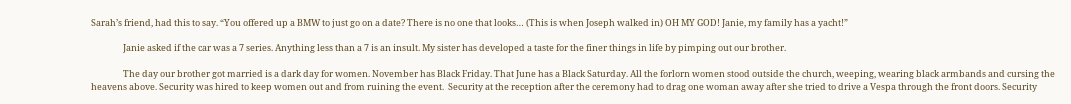Sarah’s friend, had this to say. “You offered up a BMW to just go on a date? There is no one that looks… (This is when Joseph walked in) OH MY GOD! Janie, my family has a yacht!”

                Janie asked if the car was a 7 series. Anything less than a 7 is an insult. My sister has developed a taste for the finer things in life by pimping out our brother.

                The day our brother got married is a dark day for women. November has Black Friday. That June has a Black Saturday. All the forlorn women stood outside the church, weeping, wearing black armbands and cursing the heavens above. Security was hired to keep women out and from ruining the event.  Security at the reception after the ceremony had to drag one woman away after she tried to drive a Vespa through the front doors. Security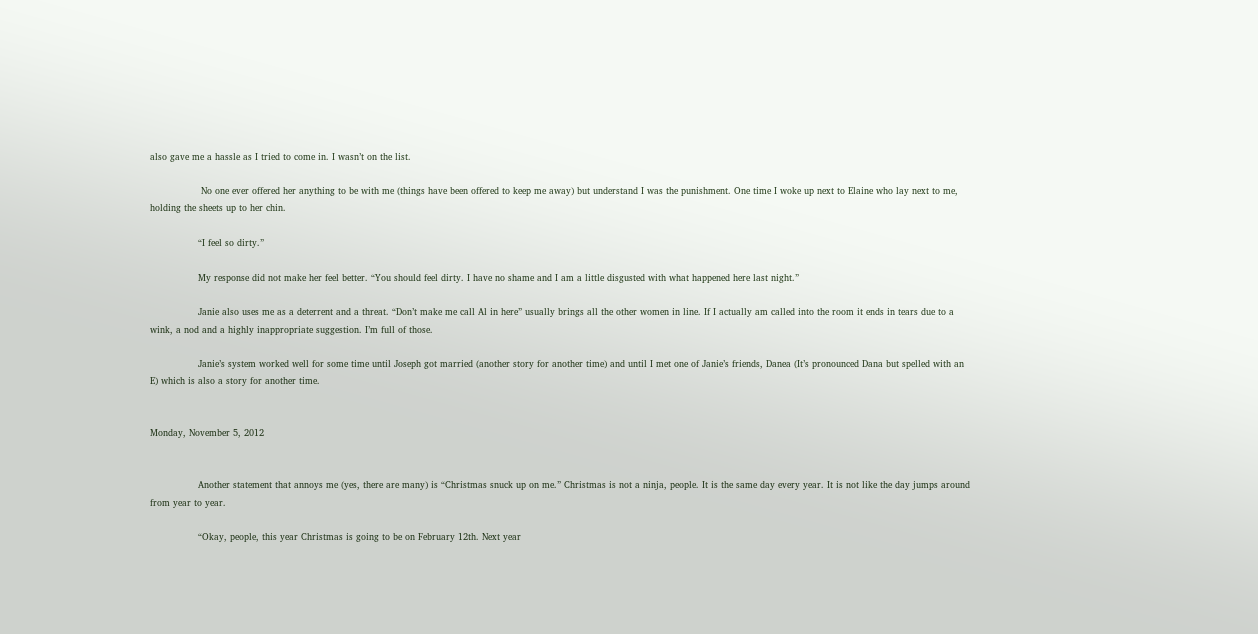also gave me a hassle as I tried to come in. I wasn’t on the list.

                 No one ever offered her anything to be with me (things have been offered to keep me away) but understand I was the punishment. One time I woke up next to Elaine who lay next to me, holding the sheets up to her chin.

                “I feel so dirty.”

                My response did not make her feel better. “You should feel dirty. I have no shame and I am a little disgusted with what happened here last night.”

                Janie also uses me as a deterrent and a threat. “Don’t make me call Al in here” usually brings all the other women in line. If I actually am called into the room it ends in tears due to a wink, a nod and a highly inappropriate suggestion. I’m full of those.

                Janie’s system worked well for some time until Joseph got married (another story for another time) and until I met one of Janie’s friends, Danea (It’s pronounced Dana but spelled with an E) which is also a story for another time.


Monday, November 5, 2012


                Another statement that annoys me (yes, there are many) is “Christmas snuck up on me.” Christmas is not a ninja, people. It is the same day every year. It is not like the day jumps around from year to year.

                “Okay, people, this year Christmas is going to be on February 12th. Next year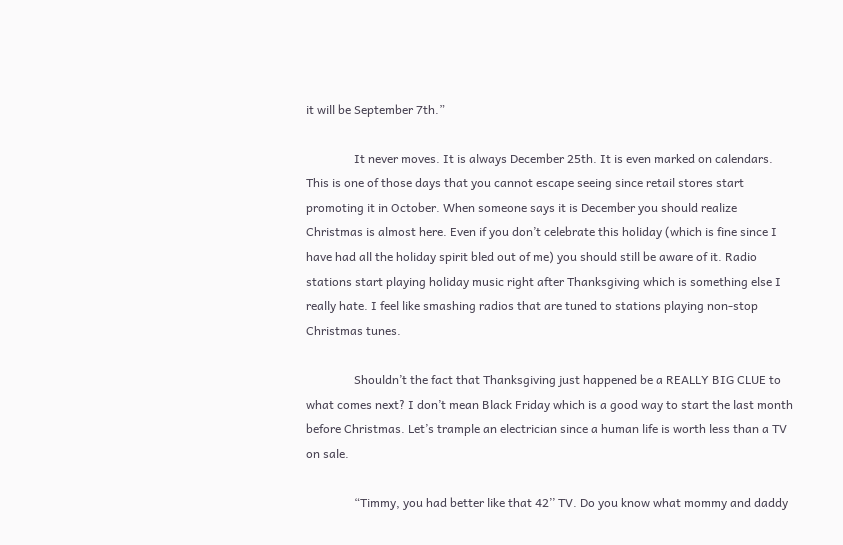it will be September 7th.”

                It never moves. It is always December 25th. It is even marked on calendars. This is one of those days that you cannot escape seeing since retail stores start promoting it in October. When someone says it is December you should realize Christmas is almost here. Even if you don’t celebrate this holiday (which is fine since I have had all the holiday spirit bled out of me) you should still be aware of it. Radio stations start playing holiday music right after Thanksgiving which is something else I really hate. I feel like smashing radios that are tuned to stations playing non-stop Christmas tunes.

                Shouldn’t the fact that Thanksgiving just happened be a REALLY BIG CLUE to what comes next? I don’t mean Black Friday which is a good way to start the last month before Christmas. Let’s trample an electrician since a human life is worth less than a TV on sale.

                “Timmy, you had better like that 42’’ TV. Do you know what mommy and daddy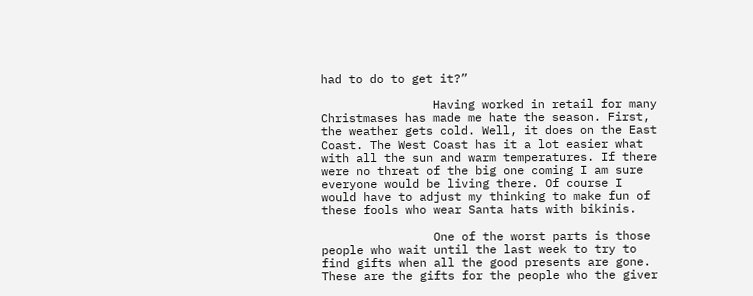had to do to get it?”

                Having worked in retail for many Christmases has made me hate the season. First, the weather gets cold. Well, it does on the East Coast. The West Coast has it a lot easier what with all the sun and warm temperatures. If there were no threat of the big one coming I am sure everyone would be living there. Of course I would have to adjust my thinking to make fun of these fools who wear Santa hats with bikinis.

                One of the worst parts is those people who wait until the last week to try to find gifts when all the good presents are gone. These are the gifts for the people who the giver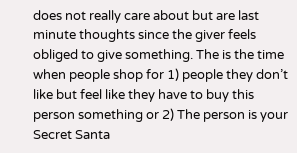does not really care about but are last minute thoughts since the giver feels obliged to give something. The is the time when people shop for 1) people they don’t like but feel like they have to buy this person something or 2) The person is your Secret Santa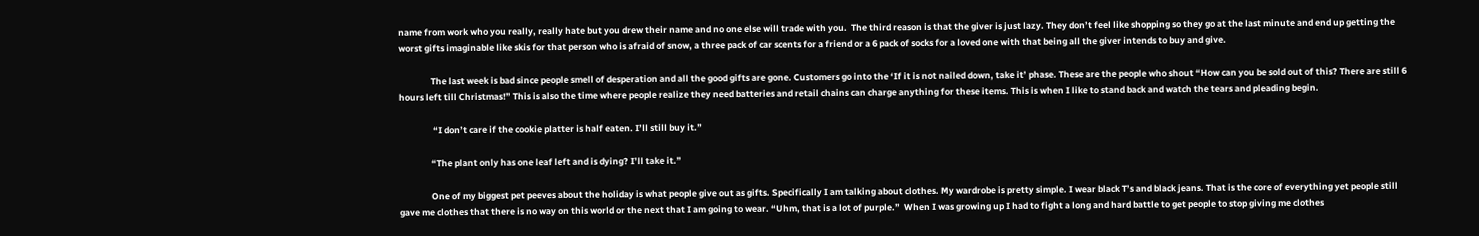name from work who you really, really hate but you drew their name and no one else will trade with you.  The third reason is that the giver is just lazy. They don’t feel like shopping so they go at the last minute and end up getting the worst gifts imaginable like skis for that person who is afraid of snow, a three pack of car scents for a friend or a 6 pack of socks for a loved one with that being all the giver intends to buy and give.

                The last week is bad since people smell of desperation and all the good gifts are gone. Customers go into the ‘If it is not nailed down, take it’ phase. These are the people who shout “How can you be sold out of this? There are still 6 hours left till Christmas!” This is also the time where people realize they need batteries and retail chains can charge anything for these items. This is when I like to stand back and watch the tears and pleading begin.

                 “I don’t care if the cookie platter is half eaten. I’ll still buy it.”

                “The plant only has one leaf left and is dying? I’ll take it.”

                One of my biggest pet peeves about the holiday is what people give out as gifts. Specifically I am talking about clothes. My wardrobe is pretty simple. I wear black T’s and black jeans. That is the core of everything yet people still gave me clothes that there is no way on this world or the next that I am going to wear. “Uhm, that is a lot of purple.”  When I was growing up I had to fight a long and hard battle to get people to stop giving me clothes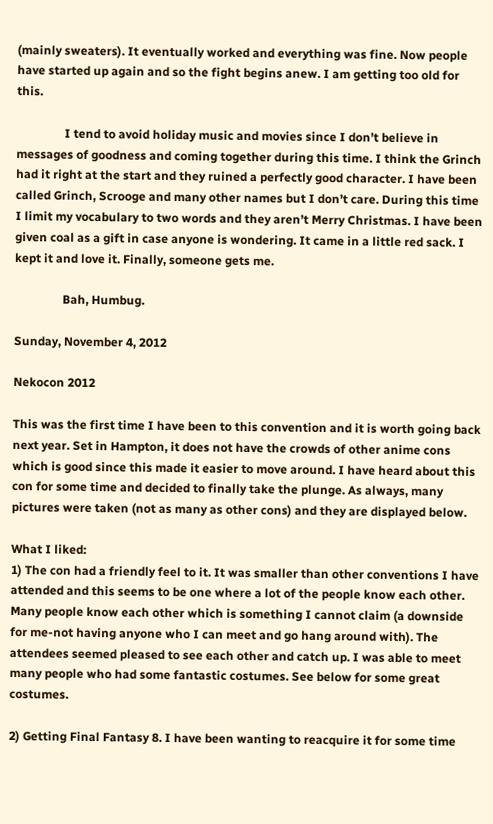(mainly sweaters). It eventually worked and everything was fine. Now people have started up again and so the fight begins anew. I am getting too old for this.

                I tend to avoid holiday music and movies since I don’t believe in messages of goodness and coming together during this time. I think the Grinch had it right at the start and they ruined a perfectly good character. I have been called Grinch, Scrooge and many other names but I don’t care. During this time I limit my vocabulary to two words and they aren’t Merry Christmas. I have been given coal as a gift in case anyone is wondering. It came in a little red sack. I kept it and love it. Finally, someone gets me.

                Bah, Humbug.

Sunday, November 4, 2012

Nekocon 2012

This was the first time I have been to this convention and it is worth going back next year. Set in Hampton, it does not have the crowds of other anime cons which is good since this made it easier to move around. I have heard about this con for some time and decided to finally take the plunge. As always, many pictures were taken (not as many as other cons) and they are displayed below.

What I liked:
1) The con had a friendly feel to it. It was smaller than other conventions I have attended and this seems to be one where a lot of the people know each other. Many people know each other which is something I cannot claim (a downside for me-not having anyone who I can meet and go hang around with). The attendees seemed pleased to see each other and catch up. I was able to meet many people who had some fantastic costumes. See below for some great costumes.

2) Getting Final Fantasy 8. I have been wanting to reacquire it for some time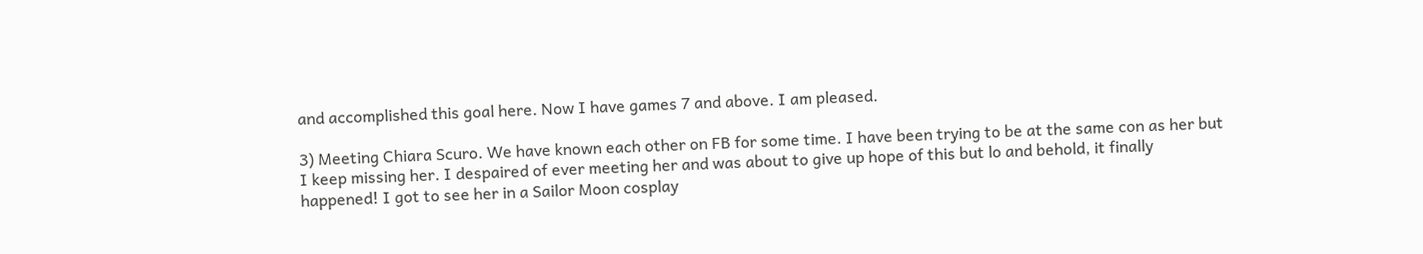and accomplished this goal here. Now I have games 7 and above. I am pleased.

3) Meeting Chiara Scuro. We have known each other on FB for some time. I have been trying to be at the same con as her but I keep missing her. I despaired of ever meeting her and was about to give up hope of this but lo and behold, it finally happened! I got to see her in a Sailor Moon cosplay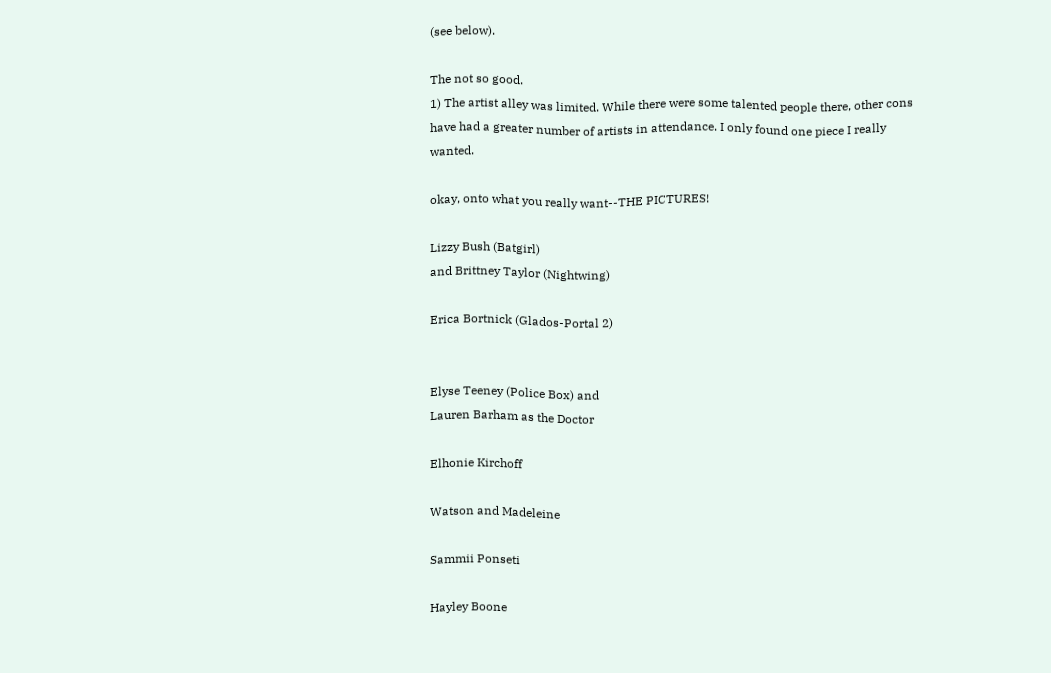(see below).

The not so good.
1) The artist alley was limited. While there were some talented people there, other cons have had a greater number of artists in attendance. I only found one piece I really wanted.

okay, onto what you really want--THE PICTURES!

Lizzy Bush (Batgirl)
and Brittney Taylor (Nightwing)

Erica Bortnick (Glados-Portal 2)


Elyse Teeney (Police Box) and
Lauren Barham as the Doctor

Elhonie Kirchoff

Watson and Madeleine

Sammii Ponseti

Hayley Boone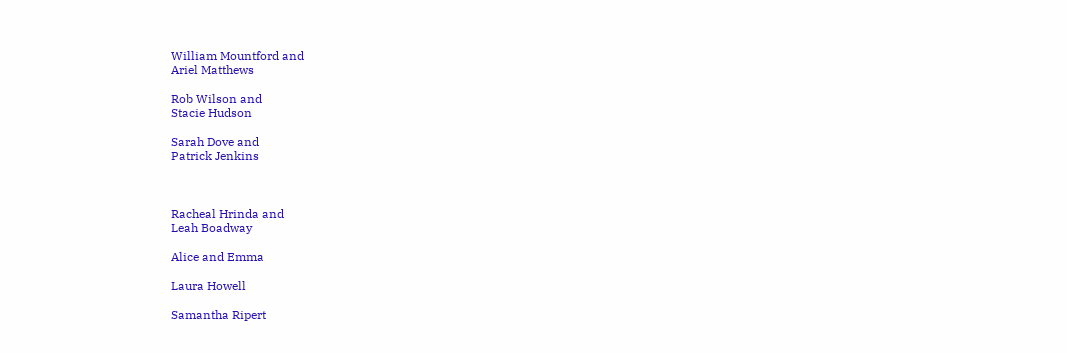William Mountford and
Ariel Matthews

Rob Wilson and
Stacie Hudson

Sarah Dove and
Patrick Jenkins



Racheal Hrinda and
Leah Boadway

Alice and Emma

Laura Howell

Samantha Ripert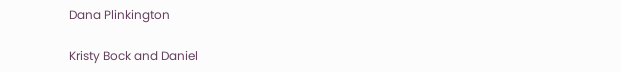Dana Plinkington

Kristy Bock and Daniel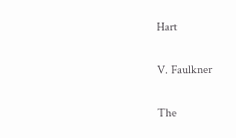Hart

V. Faulkner

The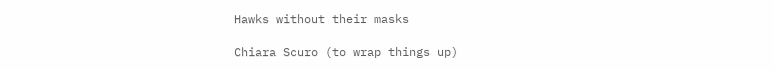Hawks without their masks

Chiara Scuro (to wrap things up)